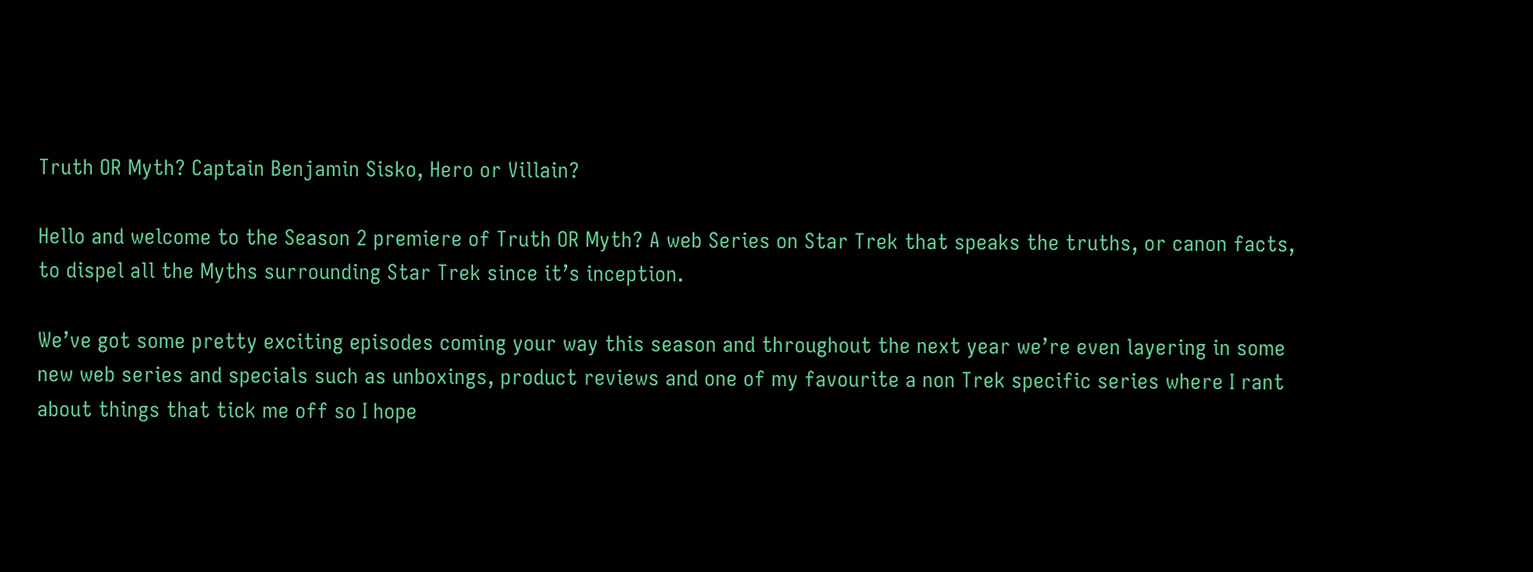Truth OR Myth? Captain Benjamin Sisko, Hero or Villain?

Hello and welcome to the Season 2 premiere of Truth OR Myth? A web Series on Star Trek that speaks the truths, or canon facts, to dispel all the Myths surrounding Star Trek since it’s inception.

We’ve got some pretty exciting episodes coming your way this season and throughout the next year we’re even layering in some new web series and specials such as unboxings, product reviews and one of my favourite a non Trek specific series where I rant about things that tick me off so I hope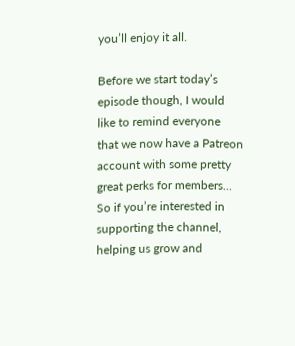you’ll enjoy it all.

Before we start today’s episode though, I would like to remind everyone that we now have a Patreon account with some pretty great perks for members… So if you’re interested in supporting the channel, helping us grow and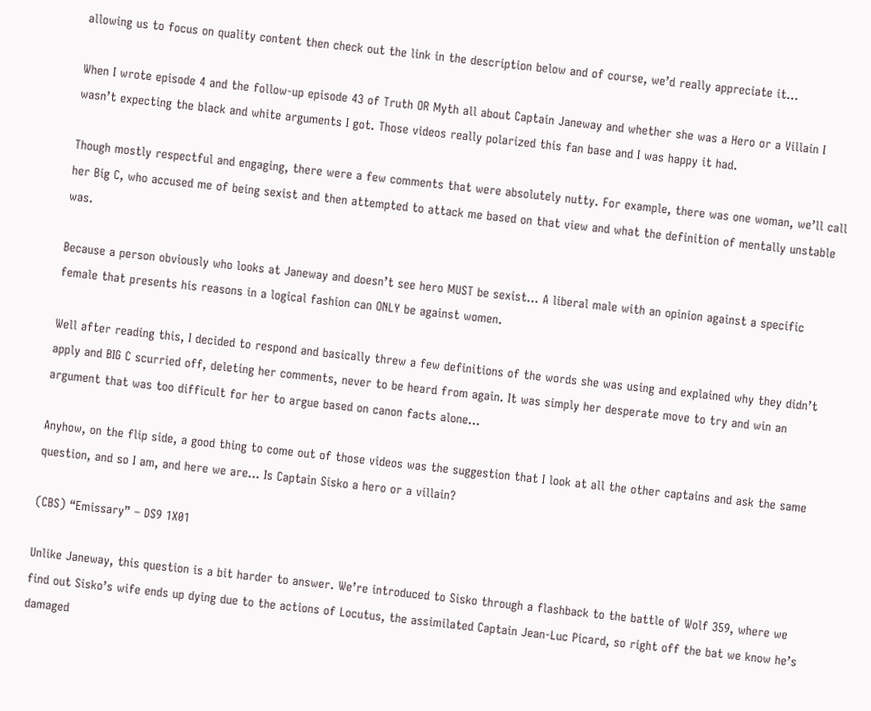allowing us to focus on quality content then check out the link in the description below and of course, we’d really appreciate it…

When I wrote episode 4 and the follow-up episode 43 of Truth OR Myth all about Captain Janeway and whether she was a Hero or a Villain I wasn’t expecting the black and white arguments I got. Those videos really polarized this fan base and I was happy it had.

Though mostly respectful and engaging, there were a few comments that were absolutely nutty. For example, there was one woman, we’ll call her Big C, who accused me of being sexist and then attempted to attack me based on that view and what the definition of mentally unstable was.

Because a person obviously who looks at Janeway and doesn’t see hero MUST be sexist… A liberal male with an opinion against a specific female that presents his reasons in a logical fashion can ONLY be against women.

Well after reading this, I decided to respond and basically threw a few definitions of the words she was using and explained why they didn’t apply and BIG C scurried off, deleting her comments, never to be heard from again. It was simply her desperate move to try and win an argument that was too difficult for her to argue based on canon facts alone…

Anyhow, on the flip side, a good thing to come out of those videos was the suggestion that I look at all the other captains and ask the same question, and so I am, and here we are… Is Captain Sisko a hero or a villain?

(CBS) “Emissary” – DS9 1X01

Unlike Janeway, this question is a bit harder to answer. We’re introduced to Sisko through a flashback to the battle of Wolf 359, where we find out Sisko’s wife ends up dying due to the actions of Locutus, the assimilated Captain Jean-Luc Picard, so right off the bat we know he’s damaged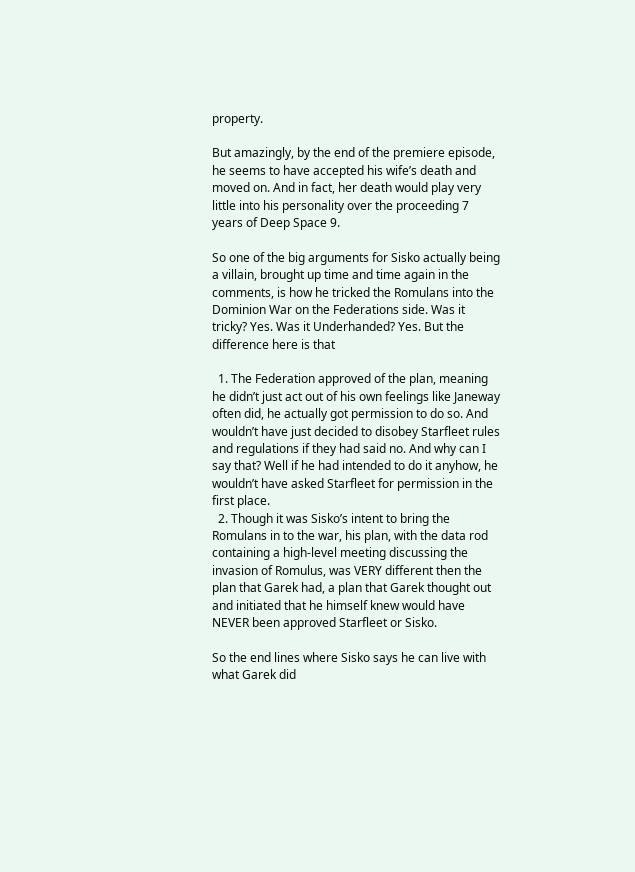property.

But amazingly, by the end of the premiere episode, he seems to have accepted his wife’s death and moved on. And in fact, her death would play very little into his personality over the proceeding 7 years of Deep Space 9.

So one of the big arguments for Sisko actually being a villain, brought up time and time again in the comments, is how he tricked the Romulans into the Dominion War on the Federations side. Was it tricky? Yes. Was it Underhanded? Yes. But the difference here is that

  1. The Federation approved of the plan, meaning he didn’t just act out of his own feelings like Janeway often did, he actually got permission to do so. And wouldn’t have just decided to disobey Starfleet rules and regulations if they had said no. And why can I say that? Well if he had intended to do it anyhow, he wouldn’t have asked Starfleet for permission in the first place.
  2. Though it was Sisko’s intent to bring the Romulans in to the war, his plan, with the data rod containing a high-level meeting discussing the invasion of Romulus, was VERY different then the plan that Garek had, a plan that Garek thought out and initiated that he himself knew would have NEVER been approved Starfleet or Sisko.

So the end lines where Sisko says he can live with what Garek did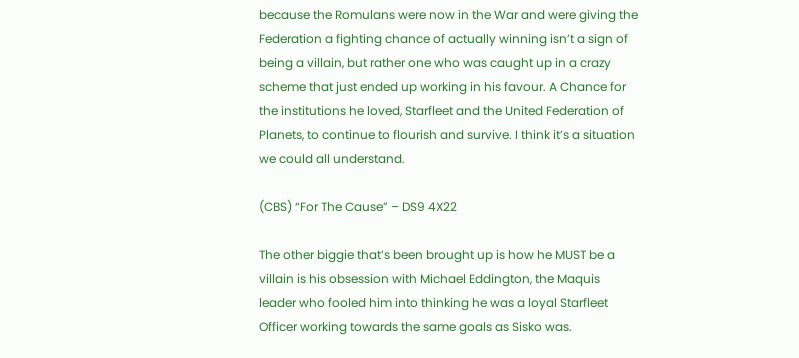because the Romulans were now in the War and were giving the Federation a fighting chance of actually winning isn’t a sign of being a villain, but rather one who was caught up in a crazy scheme that just ended up working in his favour. A Chance for the institutions he loved, Starfleet and the United Federation of Planets, to continue to flourish and survive. I think it’s a situation we could all understand.

(CBS) “For The Cause” – DS9 4X22

The other biggie that’s been brought up is how he MUST be a villain is his obsession with Michael Eddington, the Maquis leader who fooled him into thinking he was a loyal Starfleet Officer working towards the same goals as Sisko was.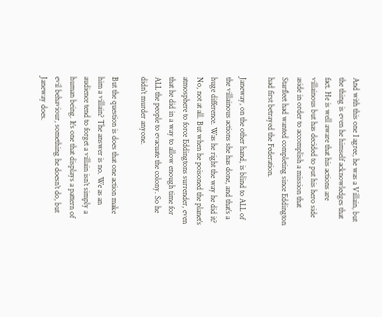And with this one I agree, he was a Villain, but the thing is even he himself acknowledges that fact. He is well aware that his actions are villainous but has decided to put his hero side aside in order to accomplish a mission that Starfleet had wanted completing since Eddington had first betrayed the Federation.

Janeway, on the other hand, is blind to ALL of the villainous actions she has done, and that’s a huge difference. Was he right the way he did it? No, not at all. But when he poisoned the planet’s atmosphere to force Eddingtons surrender, even that he did in a way to allow enough time for ALL the people to evacuate the colony. So he didn’t murder anyone.

But the question is does that one action make him a villain? The answer is no. We as an audience tend to forget a villain isn’t simply a human being. It’s one that displays a pattern of evil behaviour, something he doesn’t do, but Janeway does.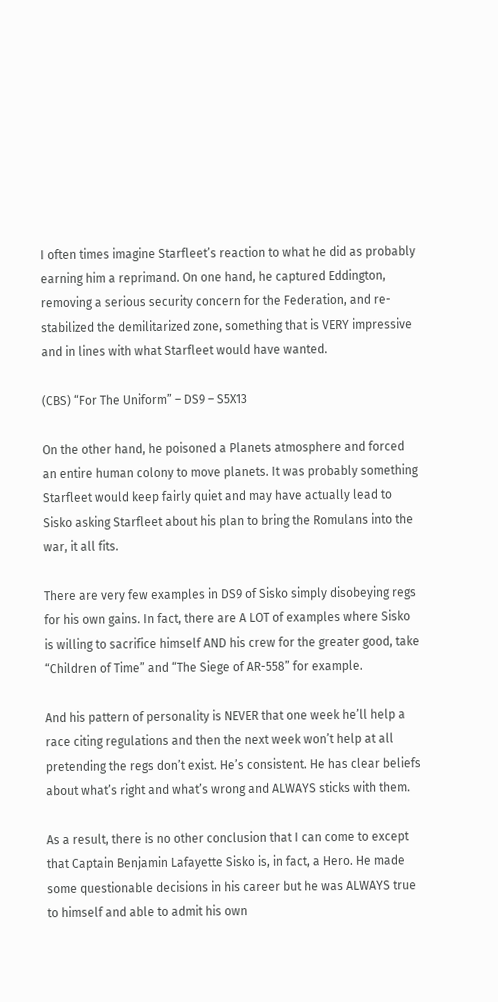I often times imagine Starfleet’s reaction to what he did as probably earning him a reprimand. On one hand, he captured Eddington, removing a serious security concern for the Federation, and re-stabilized the demilitarized zone, something that is VERY impressive and in lines with what Starfleet would have wanted.

(CBS) “For The Uniform” – DS9 – S5X13

On the other hand, he poisoned a Planets atmosphere and forced an entire human colony to move planets. It was probably something Starfleet would keep fairly quiet and may have actually lead to Sisko asking Starfleet about his plan to bring the Romulans into the war, it all fits.

There are very few examples in DS9 of Sisko simply disobeying regs for his own gains. In fact, there are A LOT of examples where Sisko is willing to sacrifice himself AND his crew for the greater good, take “Children of Time” and “The Siege of AR-558” for example.

And his pattern of personality is NEVER that one week he’ll help a race citing regulations and then the next week won’t help at all pretending the regs don’t exist. He’s consistent. He has clear beliefs about what’s right and what’s wrong and ALWAYS sticks with them.

As a result, there is no other conclusion that I can come to except that Captain Benjamin Lafayette Sisko is, in fact, a Hero. He made some questionable decisions in his career but he was ALWAYS true to himself and able to admit his own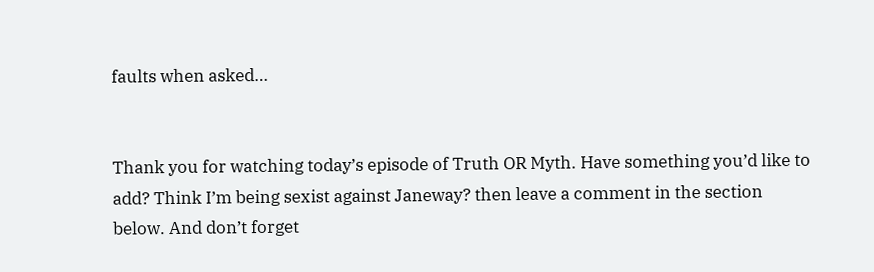faults when asked…


Thank you for watching today’s episode of Truth OR Myth. Have something you’d like to add? Think I’m being sexist against Janeway? then leave a comment in the section below. And don’t forget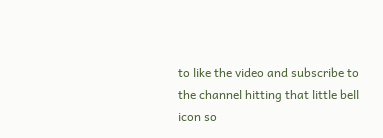to like the video and subscribe to the channel hitting that little bell icon so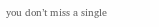you don’t miss a single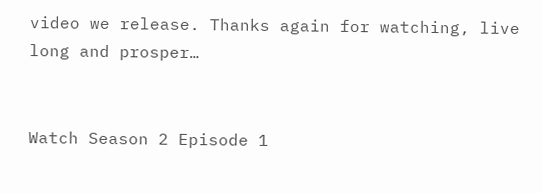video we release. Thanks again for watching, live long and prosper…


Watch Season 2 Episode 1